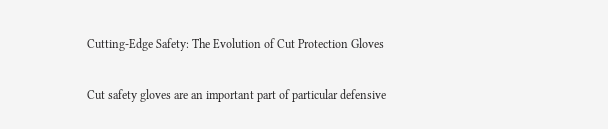Cutting-Edge Safety: The Evolution of Cut Protection Gloves

Cut safety gloves are an important part of particular defensive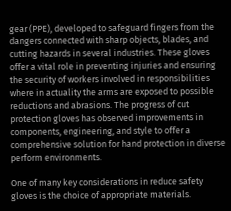gear (PPE), developed to safeguard fingers from the dangers connected with sharp objects, blades, and cutting hazards in several industries. These gloves offer a vital role in preventing injuries and ensuring the security of workers involved in responsibilities where in actuality the arms are exposed to possible reductions and abrasions. The progress of cut protection gloves has observed improvements in components, engineering, and style to offer a comprehensive solution for hand protection in diverse perform environments.

One of many key considerations in reduce safety gloves is the choice of appropriate materials.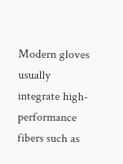Modern gloves usually integrate high-performance fibers such as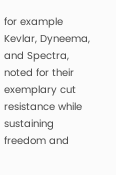for example Kevlar, Dyneema, and Spectra, noted for their exemplary cut resistance while sustaining freedom and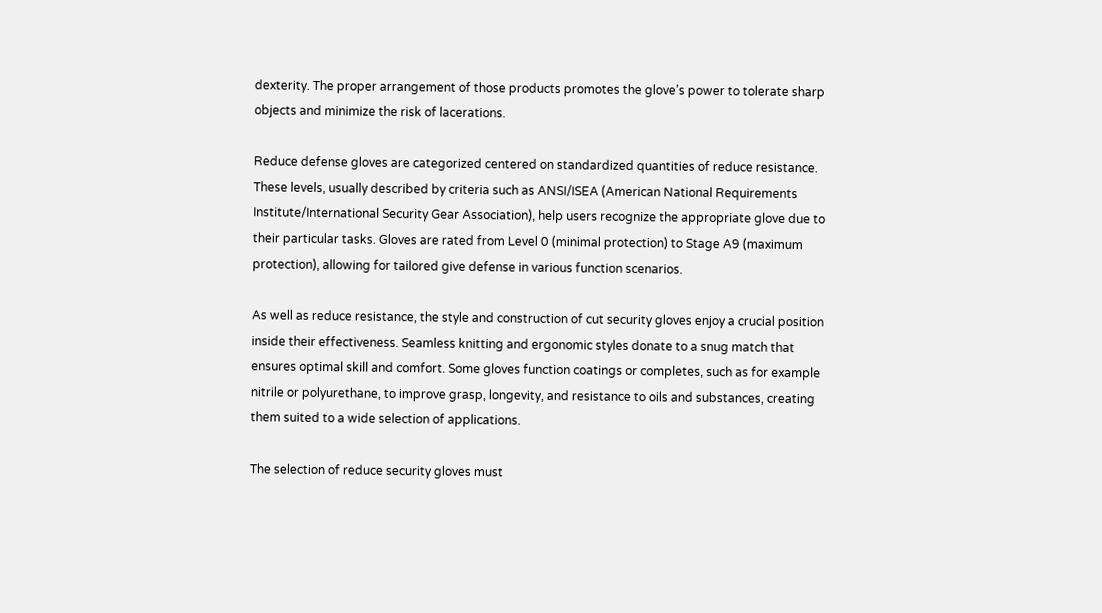dexterity. The proper arrangement of those products promotes the glove’s power to tolerate sharp objects and minimize the risk of lacerations.

Reduce defense gloves are categorized centered on standardized quantities of reduce resistance. These levels, usually described by criteria such as ANSI/ISEA (American National Requirements Institute/International Security Gear Association), help users recognize the appropriate glove due to their particular tasks. Gloves are rated from Level 0 (minimal protection) to Stage A9 (maximum protection), allowing for tailored give defense in various function scenarios.

As well as reduce resistance, the style and construction of cut security gloves enjoy a crucial position inside their effectiveness. Seamless knitting and ergonomic styles donate to a snug match that ensures optimal skill and comfort. Some gloves function coatings or completes, such as for example nitrile or polyurethane, to improve grasp, longevity, and resistance to oils and substances, creating them suited to a wide selection of applications.

The selection of reduce security gloves must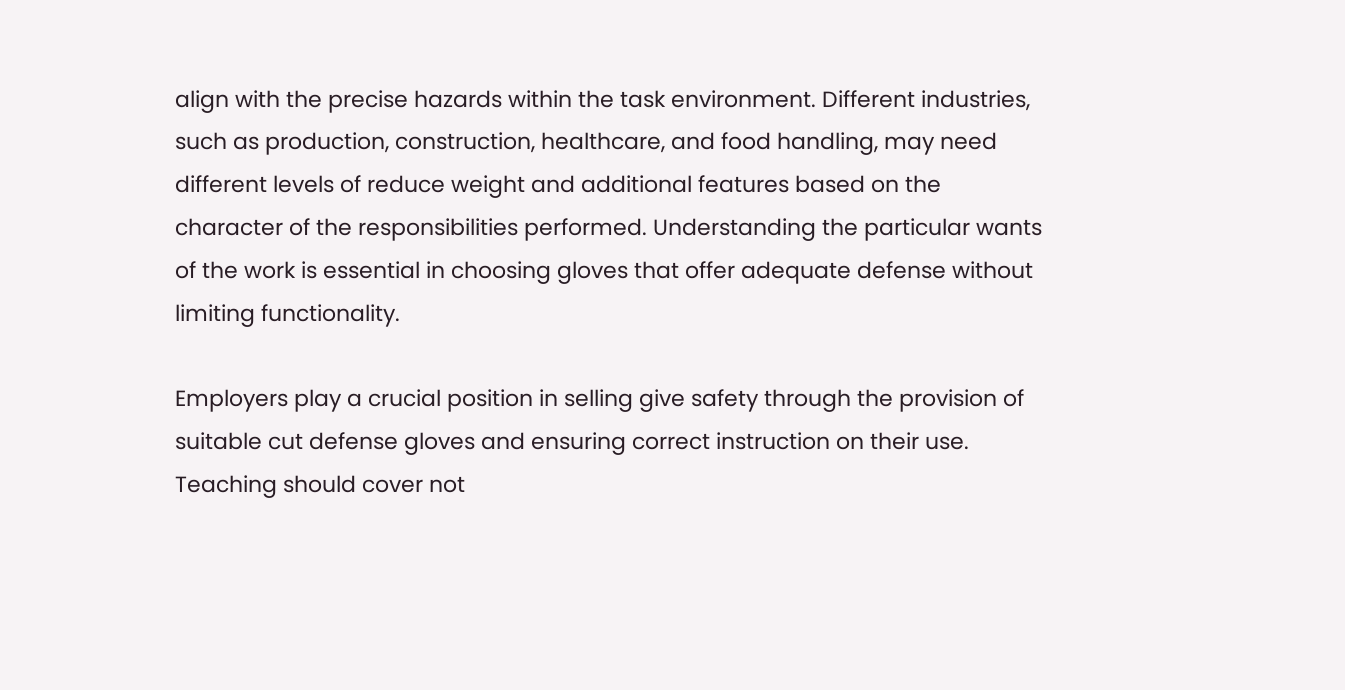align with the precise hazards within the task environment. Different industries, such as production, construction, healthcare, and food handling, may need different levels of reduce weight and additional features based on the character of the responsibilities performed. Understanding the particular wants of the work is essential in choosing gloves that offer adequate defense without limiting functionality.

Employers play a crucial position in selling give safety through the provision of suitable cut defense gloves and ensuring correct instruction on their use. Teaching should cover not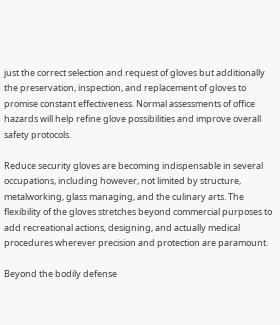just the correct selection and request of gloves but additionally the preservation, inspection, and replacement of gloves to promise constant effectiveness. Normal assessments of office hazards will help refine glove possibilities and improve overall safety protocols.

Reduce security gloves are becoming indispensable in several occupations, including however, not limited by structure, metalworking, glass managing, and the culinary arts. The flexibility of the gloves stretches beyond commercial purposes to add recreational actions, designing, and actually medical procedures wherever precision and protection are paramount.

Beyond the bodily defense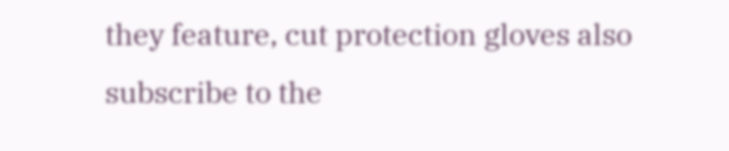they feature, cut protection gloves also subscribe to the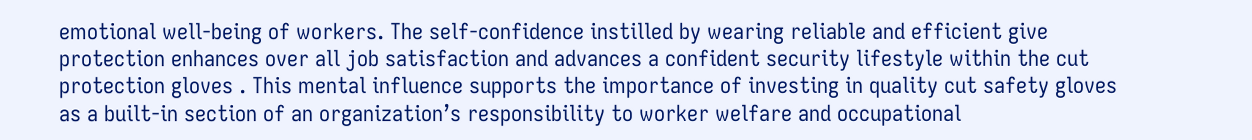emotional well-being of workers. The self-confidence instilled by wearing reliable and efficient give protection enhances over all job satisfaction and advances a confident security lifestyle within the cut protection gloves . This mental influence supports the importance of investing in quality cut safety gloves as a built-in section of an organization’s responsibility to worker welfare and occupational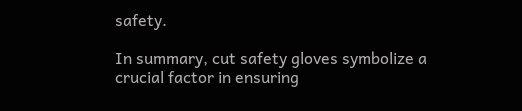safety.

In summary, cut safety gloves symbolize a crucial factor in ensuring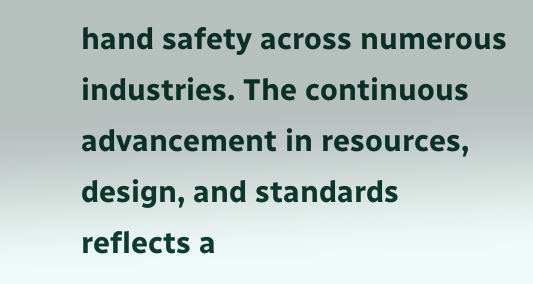hand safety across numerous industries. The continuous advancement in resources, design, and standards reflects a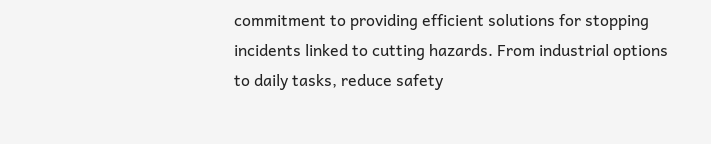commitment to providing efficient solutions for stopping incidents linked to cutting hazards. From industrial options to daily tasks, reduce safety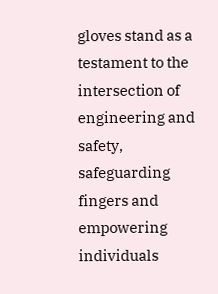gloves stand as a testament to the intersection of engineering and safety, safeguarding fingers and empowering individuals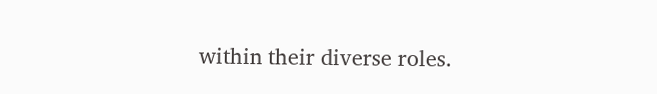within their diverse roles.